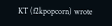KT (f2kpopcorn) wrote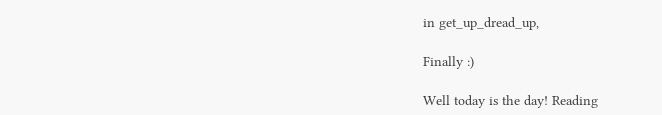in get_up_dread_up,

Finally :)

Well today is the day! Reading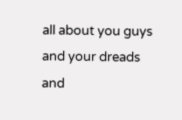all about you guys and your dreads and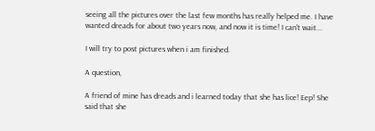seeing all the pictures over the last few months has really helped me. I have wanted dreads for about two years now, and now it is time! I can't wait...

I will try to post pictures when i am finished.

A question,

A friend of mine has dreads and i learned today that she has lice! Eep! She said that she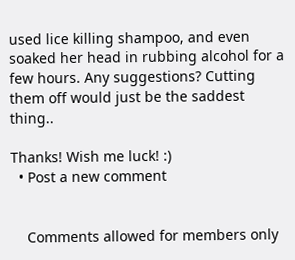used lice killing shampoo, and even soaked her head in rubbing alcohol for a few hours. Any suggestions? Cutting them off would just be the saddest thing..

Thanks! Wish me luck! :)
  • Post a new comment


    Comments allowed for members only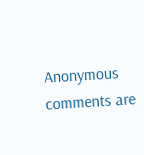Anonymous comments are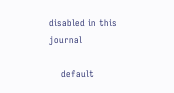disabled in this journal

    default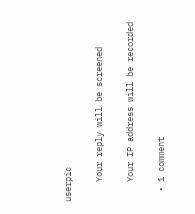userpic

    Your reply will be screened

    Your IP address will be recorded

  • 1 comment